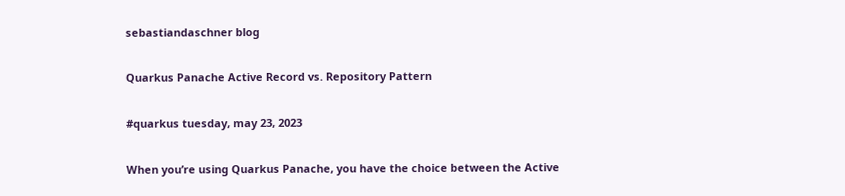sebastiandaschner blog

Quarkus Panache Active Record vs. Repository Pattern

#quarkus tuesday, may 23, 2023

When you’re using Quarkus Panache, you have the choice between the Active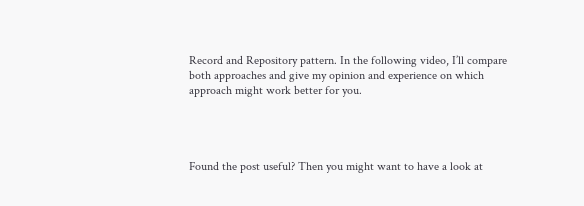Record and Repository pattern. In the following video, I’ll compare both approaches and give my opinion and experience on which approach might work better for you.




Found the post useful? Then you might want to have a look at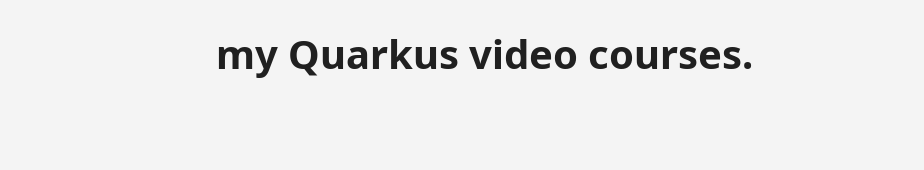my Quarkus video courses.